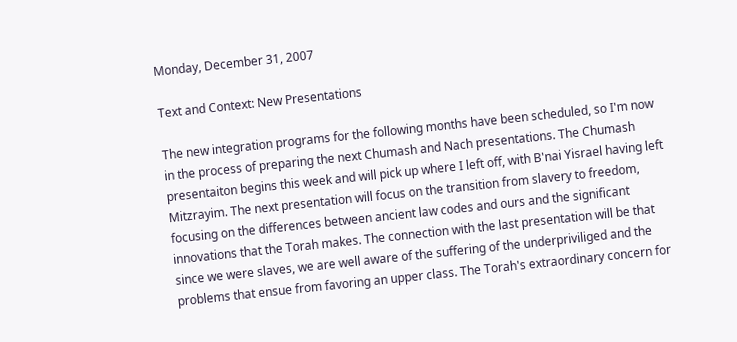Monday, December 31, 2007

Text and Context: New Presentations

The new integration programs for the following months have been scheduled, so I'm now in the process of preparing the next Chumash and Nach presentations. The Chumash presentaiton begins this week and will pick up where I left off, with B'nai Yisrael having left Mitzrayim. The next presentation will focus on the transition from slavery to freedom, focusing on the differences between ancient law codes and ours and the significant innovations that the Torah makes. The connection with the last presentation will be that since we were slaves, we are well aware of the suffering of the underpriviliged and the problems that ensue from favoring an upper class. The Torah's extraordinary concern for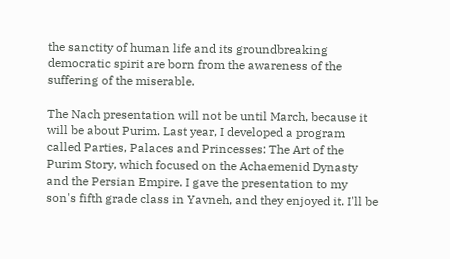the sanctity of human life and its groundbreaking democratic spirit are born from the awareness of the suffering of the miserable.

The Nach presentation will not be until March, because it will be about Purim. Last year, I developed a program called Parties, Palaces and Princesses: The Art of the Purim Story, which focused on the Achaemenid Dynasty and the Persian Empire. I gave the presentation to my son's fifth grade class in Yavneh, and they enjoyed it. I'll be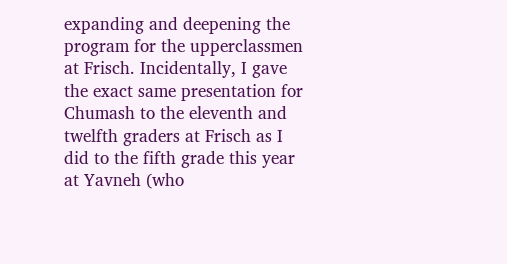expanding and deepening the program for the upperclassmen at Frisch. Incidentally, I gave the exact same presentation for Chumash to the eleventh and twelfth graders at Frisch as I did to the fifth grade this year at Yavneh (who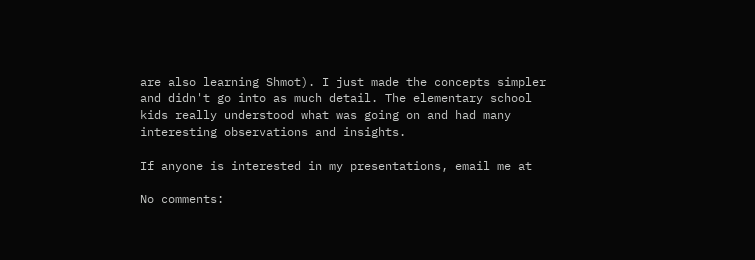are also learning Shmot). I just made the concepts simpler and didn't go into as much detail. The elementary school kids really understood what was going on and had many interesting observations and insights.

If anyone is interested in my presentations, email me at

No comments: